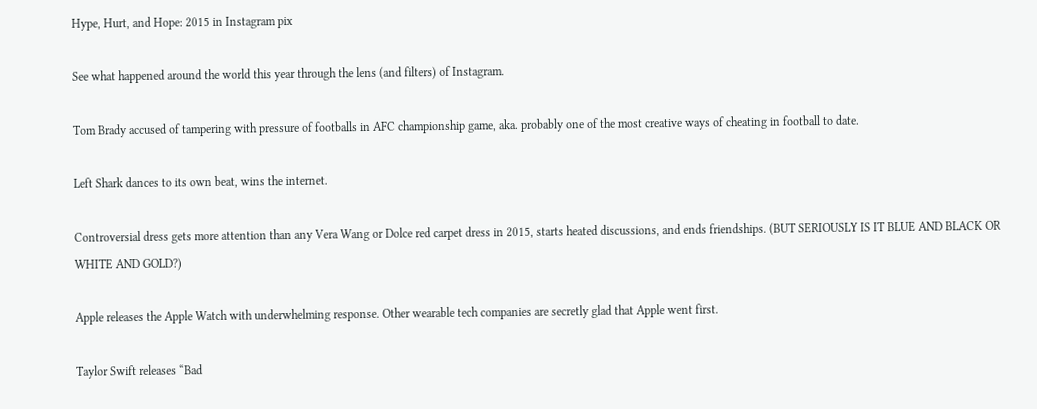Hype, Hurt, and Hope: 2015 in Instagram pix

See what happened around the world this year through the lens (and filters) of Instagram.

Tom Brady accused of tampering with pressure of footballs in AFC championship game, aka. probably one of the most creative ways of cheating in football to date.

Left Shark dances to its own beat, wins the internet.

Controversial dress gets more attention than any Vera Wang or Dolce red carpet dress in 2015, starts heated discussions, and ends friendships. (BUT SERIOUSLY IS IT BLUE AND BLACK OR WHITE AND GOLD?)

Apple releases the Apple Watch with underwhelming response. Other wearable tech companies are secretly glad that Apple went first.

Taylor Swift releases “Bad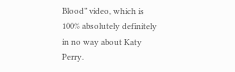Blood” video, which is 100% absolutely definitely in no way about Katy Perry.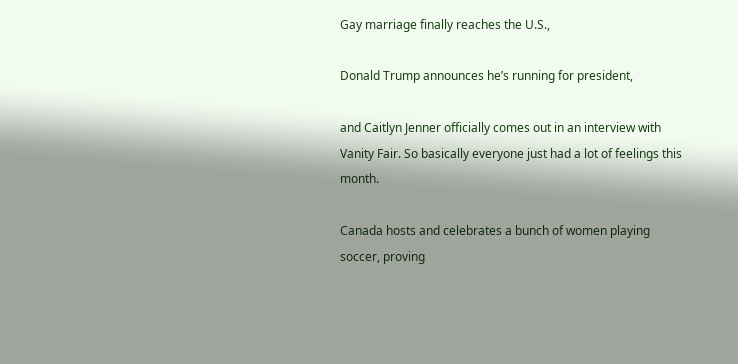Gay marriage finally reaches the U.S.,

Donald Trump announces he’s running for president,

and Caitlyn Jenner officially comes out in an interview with Vanity Fair. So basically everyone just had a lot of feelings this month.

Canada hosts and celebrates a bunch of women playing soccer, proving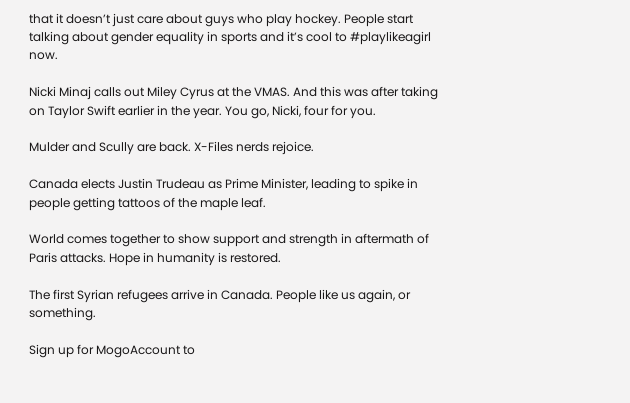that it doesn’t just care about guys who play hockey. People start talking about gender equality in sports and it’s cool to #playlikeagirl now.

Nicki Minaj calls out Miley Cyrus at the VMAS. And this was after taking on Taylor Swift earlier in the year. You go, Nicki, four for you.

Mulder and Scully are back. X-Files nerds rejoice.

Canada elects Justin Trudeau as Prime Minister, leading to spike in people getting tattoos of the maple leaf.

World comes together to show support and strength in aftermath of Paris attacks. Hope in humanity is restored.

The first Syrian refugees arrive in Canada. People like us again, or something.

Sign up for MogoAccount to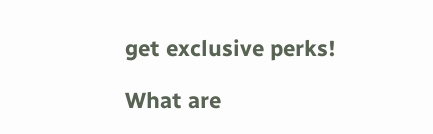get exclusive perks!

What are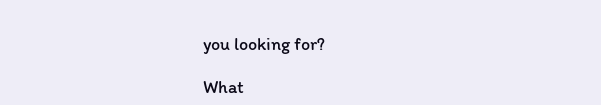you looking for?

What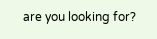are you looking for?